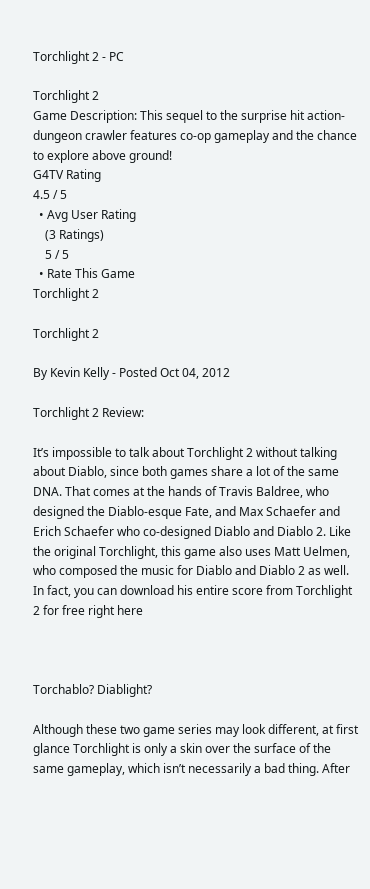Torchlight 2 - PC

Torchlight 2
Game Description: This sequel to the surprise hit action-dungeon crawler features co-op gameplay and the chance to explore above ground!
G4TV Rating
4.5 / 5
  • Avg User Rating
    (3 Ratings)
    5 / 5
  • Rate This Game
Torchlight 2

Torchlight 2

By Kevin Kelly - Posted Oct 04, 2012

Torchlight 2 Review:

It’s impossible to talk about Torchlight 2 without talking about Diablo, since both games share a lot of the same DNA. That comes at the hands of Travis Baldree, who designed the Diablo-esque Fate, and Max Schaefer and Erich Schaefer who co-designed Diablo and Diablo 2. Like the original Torchlight, this game also uses Matt Uelmen, who composed the music for Diablo and Diablo 2 as well. In fact, you can download his entire score from Torchlight 2 for free right here



Torchablo? Diablight?

Although these two game series may look different, at first glance Torchlight is only a skin over the surface of the same gameplay, which isn’t necessarily a bad thing. After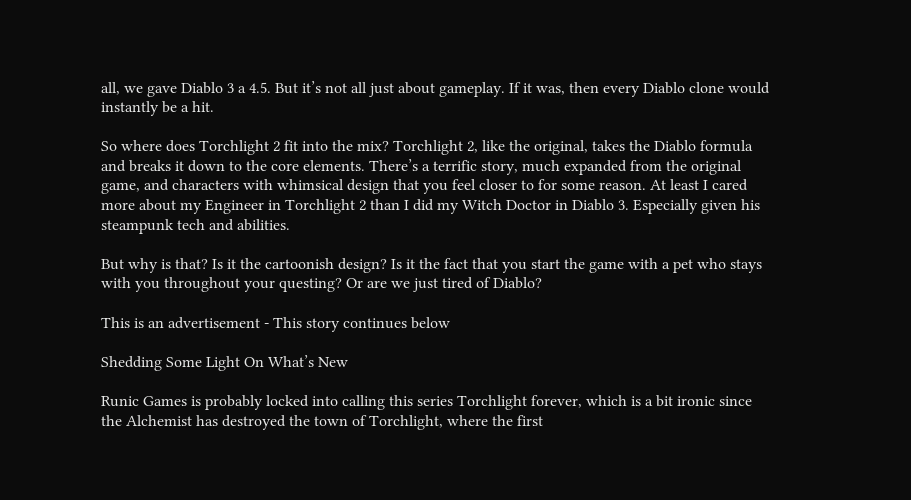all, we gave Diablo 3 a 4.5. But it’s not all just about gameplay. If it was, then every Diablo clone would instantly be a hit.

So where does Torchlight 2 fit into the mix? Torchlight 2, like the original, takes the Diablo formula and breaks it down to the core elements. There’s a terrific story, much expanded from the original game, and characters with whimsical design that you feel closer to for some reason. At least I cared more about my Engineer in Torchlight 2 than I did my Witch Doctor in Diablo 3. Especially given his steampunk tech and abilities.

But why is that? Is it the cartoonish design? Is it the fact that you start the game with a pet who stays with you throughout your questing? Or are we just tired of Diablo?

This is an advertisement - This story continues below

Shedding Some Light On What’s New

Runic Games is probably locked into calling this series Torchlight forever, which is a bit ironic since the Alchemist has destroyed the town of Torchlight, where the first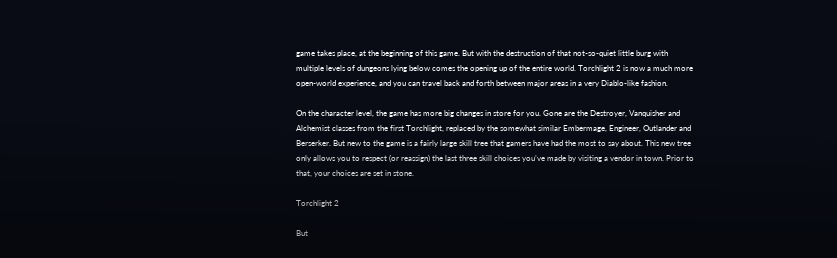game takes place, at the beginning of this game. But with the destruction of that not-so-quiet little burg with multiple levels of dungeons lying below comes the opening up of the entire world. Torchlight 2 is now a much more open-world experience, and you can travel back and forth between major areas in a very Diablo-like fashion.

On the character level, the game has more big changes in store for you. Gone are the Destroyer, Vanquisher and Alchemist classes from the first Torchlight, replaced by the somewhat similar Embermage, Engineer, Outlander and Berserker. But new to the game is a fairly large skill tree that gamers have had the most to say about. This new tree only allows you to respect (or reassign) the last three skill choices you’ve made by visiting a vendor in town. Prior to that, your choices are set in stone.

Torchlight 2

But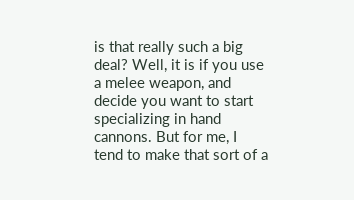is that really such a big deal? Well, it is if you use a melee weapon, and decide you want to start specializing in hand cannons. But for me, I tend to make that sort of a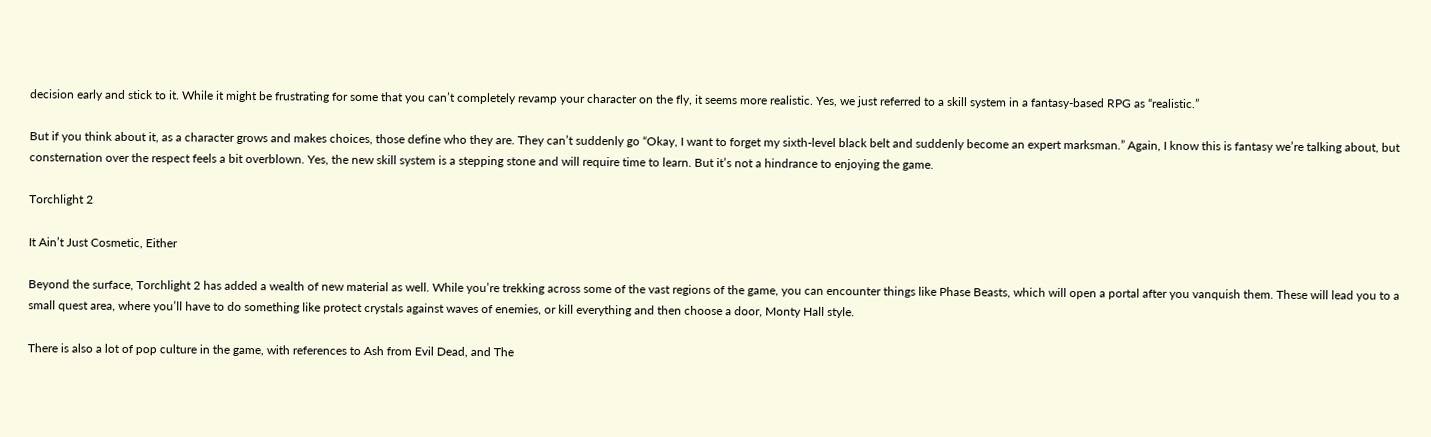decision early and stick to it. While it might be frustrating for some that you can’t completely revamp your character on the fly, it seems more realistic. Yes, we just referred to a skill system in a fantasy-based RPG as “realistic.”

But if you think about it, as a character grows and makes choices, those define who they are. They can’t suddenly go “Okay, I want to forget my sixth-level black belt and suddenly become an expert marksman.” Again, I know this is fantasy we’re talking about, but consternation over the respect feels a bit overblown. Yes, the new skill system is a stepping stone and will require time to learn. But it’s not a hindrance to enjoying the game.

Torchlight 2

It Ain’t Just Cosmetic, Either

Beyond the surface, Torchlight 2 has added a wealth of new material as well. While you’re trekking across some of the vast regions of the game, you can encounter things like Phase Beasts, which will open a portal after you vanquish them. These will lead you to a small quest area, where you’ll have to do something like protect crystals against waves of enemies, or kill everything and then choose a door, Monty Hall style.

There is also a lot of pop culture in the game, with references to Ash from Evil Dead, and The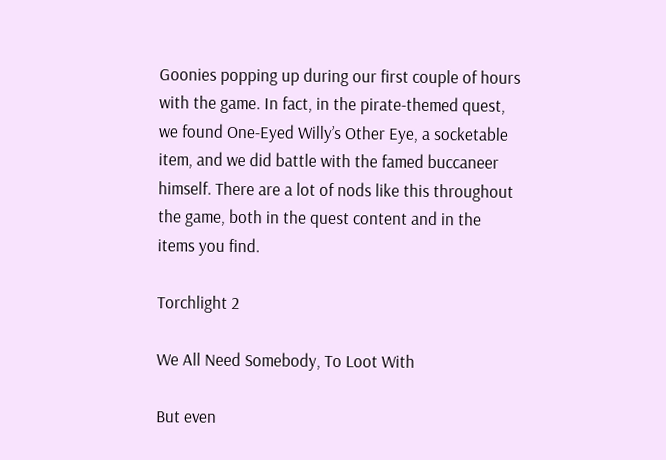Goonies popping up during our first couple of hours with the game. In fact, in the pirate-themed quest, we found One-Eyed Willy’s Other Eye, a socketable item, and we did battle with the famed buccaneer himself. There are a lot of nods like this throughout the game, both in the quest content and in the items you find.

Torchlight 2

We All Need Somebody, To Loot With

But even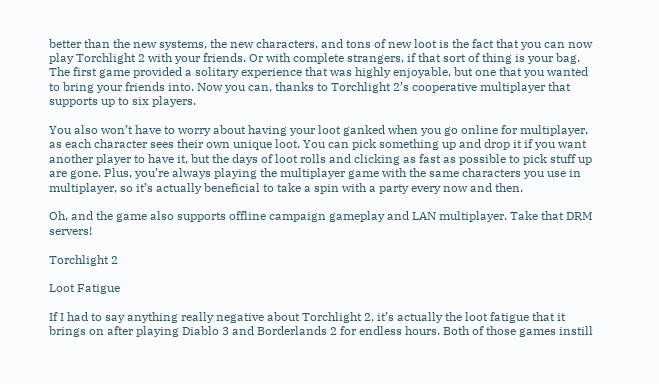better than the new systems, the new characters, and tons of new loot is the fact that you can now play Torchlight 2 with your friends. Or with complete strangers, if that sort of thing is your bag. The first game provided a solitary experience that was highly enjoyable, but one that you wanted to bring your friends into. Now you can, thanks to Torchlight 2’s cooperative multiplayer that supports up to six players.

You also won’t have to worry about having your loot ganked when you go online for multiplayer, as each character sees their own unique loot. You can pick something up and drop it if you want another player to have it, but the days of loot rolls and clicking as fast as possible to pick stuff up are gone. Plus, you’re always playing the multiplayer game with the same characters you use in multiplayer, so it’s actually beneficial to take a spin with a party every now and then.

Oh, and the game also supports offline campaign gameplay and LAN multiplayer. Take that DRM servers!

Torchlight 2

Loot Fatigue

If I had to say anything really negative about Torchlight 2, it’s actually the loot fatigue that it brings on after playing Diablo 3 and Borderlands 2 for endless hours. Both of those games instill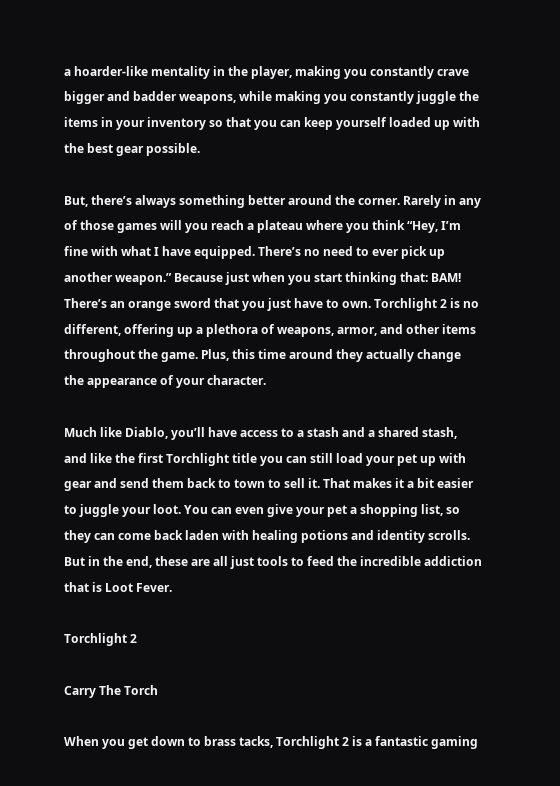a hoarder-like mentality in the player, making you constantly crave bigger and badder weapons, while making you constantly juggle the items in your inventory so that you can keep yourself loaded up with the best gear possible.

But, there’s always something better around the corner. Rarely in any of those games will you reach a plateau where you think “Hey, I’m fine with what I have equipped. There’s no need to ever pick up another weapon.” Because just when you start thinking that: BAM! There’s an orange sword that you just have to own. Torchlight 2 is no different, offering up a plethora of weapons, armor, and other items throughout the game. Plus, this time around they actually change the appearance of your character.

Much like Diablo, you’ll have access to a stash and a shared stash, and like the first Torchlight title you can still load your pet up with gear and send them back to town to sell it. That makes it a bit easier to juggle your loot. You can even give your pet a shopping list, so they can come back laden with healing potions and identity scrolls. But in the end, these are all just tools to feed the incredible addiction that is Loot Fever.

Torchlight 2

Carry The Torch

When you get down to brass tacks, Torchlight 2 is a fantastic gaming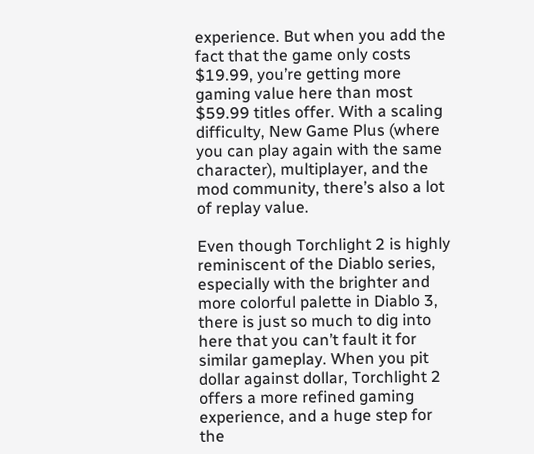experience. But when you add the fact that the game only costs $19.99, you’re getting more gaming value here than most $59.99 titles offer. With a scaling difficulty, New Game Plus (where you can play again with the same character), multiplayer, and the mod community, there’s also a lot of replay value.

Even though Torchlight 2 is highly reminiscent of the Diablo series, especially with the brighter and more colorful palette in Diablo 3, there is just so much to dig into here that you can’t fault it for similar gameplay. When you pit dollar against dollar, Torchlight 2 offers a more refined gaming experience, and a huge step for the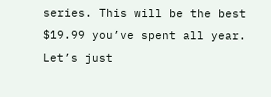series. This will be the best $19.99 you’ve spent all year. Let’s just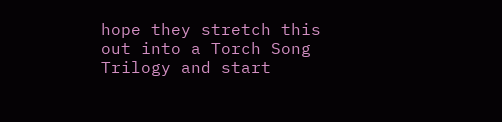hope they stretch this out into a Torch Song Trilogy and start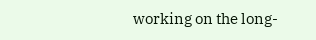working on the long-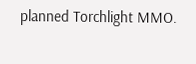planned Torchlight MMO.